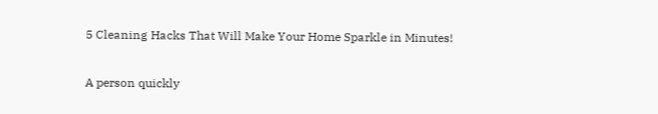5 Cleaning Hacks That Will Make Your Home Sparkle in Minutes!

A person quickly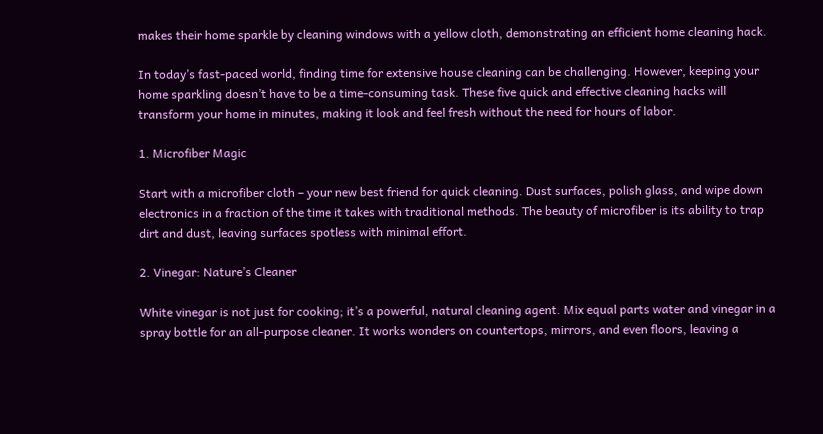makes their home sparkle by cleaning windows with a yellow cloth, demonstrating an efficient home cleaning hack.

In today’s fast-paced world, finding time for extensive house cleaning can be challenging. However, keeping your home sparkling doesn’t have to be a time-consuming task. These five quick and effective cleaning hacks will transform your home in minutes, making it look and feel fresh without the need for hours of labor.

1. Microfiber Magic

Start with a microfiber cloth – your new best friend for quick cleaning. Dust surfaces, polish glass, and wipe down electronics in a fraction of the time it takes with traditional methods. The beauty of microfiber is its ability to trap dirt and dust, leaving surfaces spotless with minimal effort.

2. Vinegar: Nature’s Cleaner

White vinegar is not just for cooking; it’s a powerful, natural cleaning agent. Mix equal parts water and vinegar in a spray bottle for an all-purpose cleaner. It works wonders on countertops, mirrors, and even floors, leaving a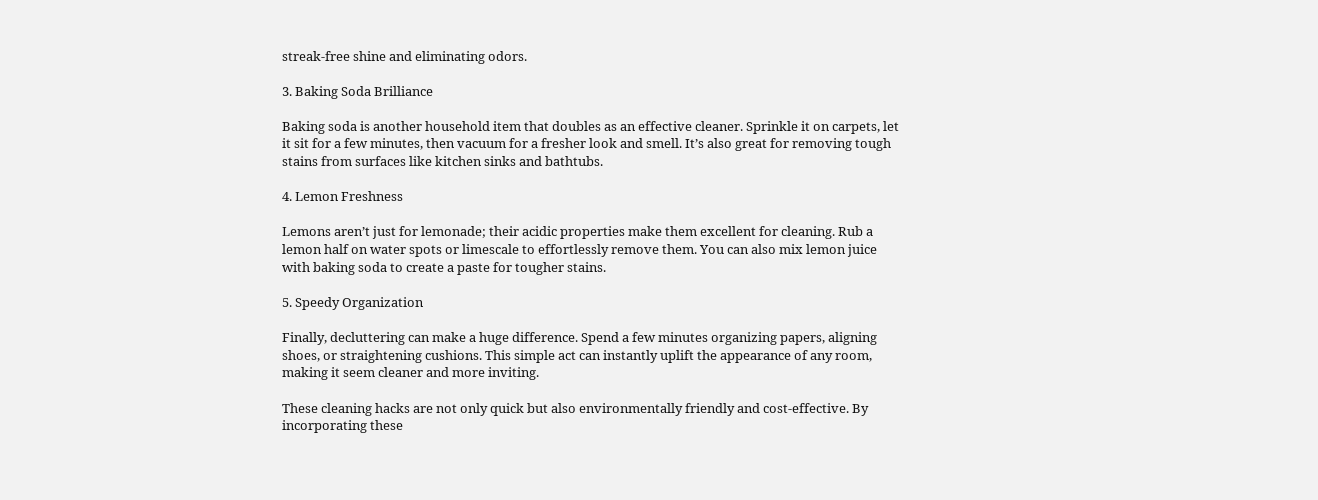streak-free shine and eliminating odors.

3. Baking Soda Brilliance

Baking soda is another household item that doubles as an effective cleaner. Sprinkle it on carpets, let it sit for a few minutes, then vacuum for a fresher look and smell. It’s also great for removing tough stains from surfaces like kitchen sinks and bathtubs.

4. Lemon Freshness

Lemons aren’t just for lemonade; their acidic properties make them excellent for cleaning. Rub a lemon half on water spots or limescale to effortlessly remove them. You can also mix lemon juice with baking soda to create a paste for tougher stains.

5. Speedy Organization

Finally, decluttering can make a huge difference. Spend a few minutes organizing papers, aligning shoes, or straightening cushions. This simple act can instantly uplift the appearance of any room, making it seem cleaner and more inviting.

These cleaning hacks are not only quick but also environmentally friendly and cost-effective. By incorporating these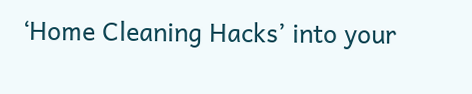‘Home Cleaning Hacks’ into your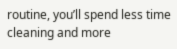routine, you’ll spend less time cleaning and more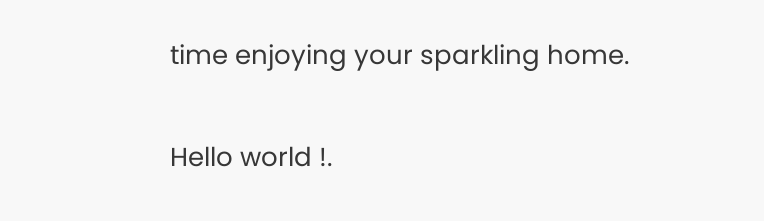time enjoying your sparkling home.

Hello world !.